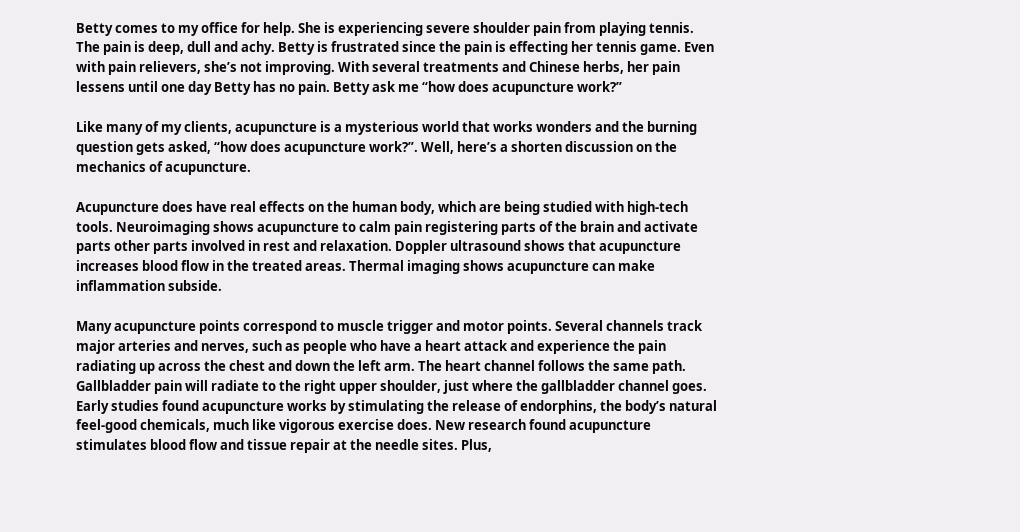Betty comes to my office for help. She is experiencing severe shoulder pain from playing tennis. The pain is deep, dull and achy. Betty is frustrated since the pain is effecting her tennis game. Even with pain relievers, she’s not improving. With several treatments and Chinese herbs, her pain lessens until one day Betty has no pain. Betty ask me “how does acupuncture work?”

Like many of my clients, acupuncture is a mysterious world that works wonders and the burning question gets asked, “how does acupuncture work?”. Well, here’s a shorten discussion on the mechanics of acupuncture.

Acupuncture does have real effects on the human body, which are being studied with high-tech tools. Neuroimaging shows acupuncture to calm pain registering parts of the brain and activate parts other parts involved in rest and relaxation. Doppler ultrasound shows that acupuncture increases blood flow in the treated areas. Thermal imaging shows acupuncture can make inflammation subside.

Many acupuncture points correspond to muscle trigger and motor points. Several channels track major arteries and nerves, such as people who have a heart attack and experience the pain radiating up across the chest and down the left arm. The heart channel follows the same path. Gallbladder pain will radiate to the right upper shoulder, just where the gallbladder channel goes.
Early studies found acupuncture works by stimulating the release of endorphins, the body’s natural feel-good chemicals, much like vigorous exercise does. New research found acupuncture stimulates blood flow and tissue repair at the needle sites. Plus,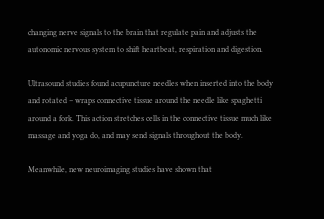changing nerve signals to the brain that regulate pain and adjusts the autonomic nervous system to shift heartbeat, respiration and digestion.

Ultrasound studies found acupuncture needles when inserted into the body and rotated – wraps connective tissue around the needle like spaghetti around a fork. This action stretches cells in the connective tissue much like massage and yoga do, and may send signals throughout the body.

Meanwhile, new neuroimaging studies have shown that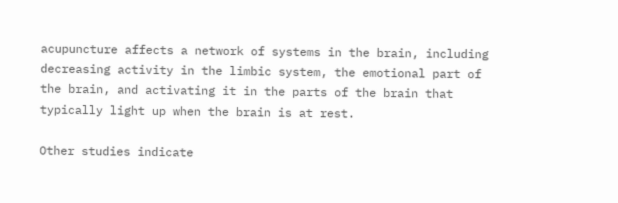acupuncture affects a network of systems in the brain, including decreasing activity in the limbic system, the emotional part of the brain, and activating it in the parts of the brain that typically light up when the brain is at rest.

Other studies indicate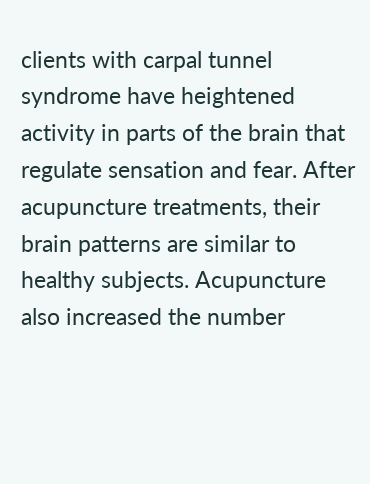clients with carpal tunnel syndrome have heightened activity in parts of the brain that regulate sensation and fear. After acupuncture treatments, their brain patterns are similar to healthy subjects. Acupuncture also increased the number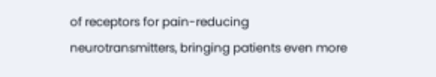of receptors for pain-reducing neurotransmitters, bringing patients even more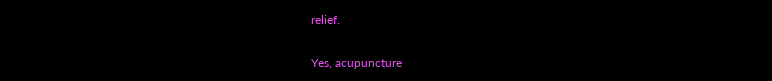relief.

Yes, acupuncture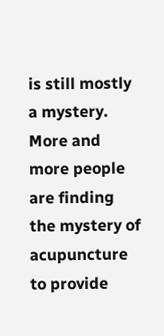is still mostly a mystery. More and more people are finding the mystery of acupuncture to provide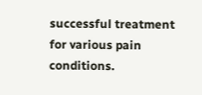successful treatment for various pain conditions.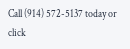Call (914) 572-5137 today or click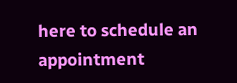here to schedule an appointment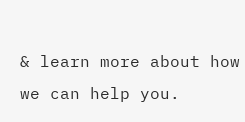& learn more about how we can help you.